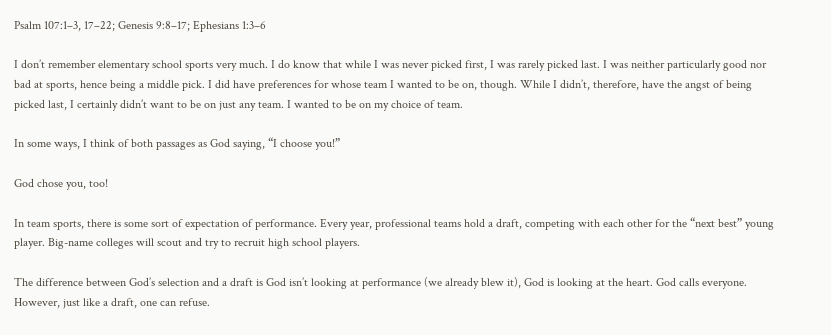Psalm 107:1–3, 17–22; Genesis 9:8–17; Ephesians 1:3–6

I don’t remember elementary school sports very much. I do know that while I was never picked first, I was rarely picked last. I was neither particularly good nor bad at sports, hence being a middle pick. I did have preferences for whose team I wanted to be on, though. While I didn’t, therefore, have the angst of being picked last, I certainly didn’t want to be on just any team. I wanted to be on my choice of team.

In some ways, I think of both passages as God saying, “I choose you!”

God chose you, too!

In team sports, there is some sort of expectation of performance. Every year, professional teams hold a draft, competing with each other for the “next best” young player. Big-name colleges will scout and try to recruit high school players.

The difference between God’s selection and a draft is God isn’t looking at performance (we already blew it), God is looking at the heart. God calls everyone. However, just like a draft, one can refuse.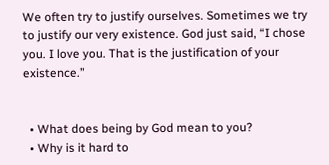We often try to justify ourselves. Sometimes we try to justify our very existence. God just said, “I chose you. I love you. That is the justification of your existence.”


  • What does being by God mean to you?
  • Why is it hard to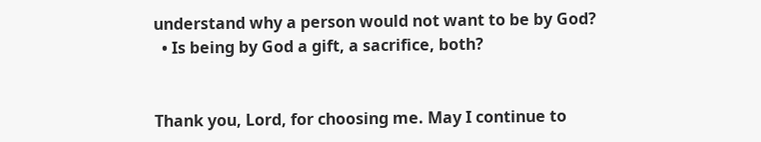understand why a person would not want to be by God?
  • Is being by God a gift, a sacrifice, both?


Thank you, Lord, for choosing me. May I continue to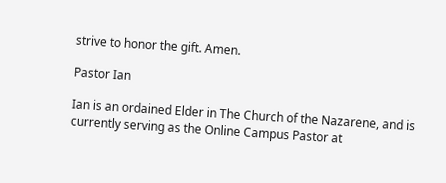strive to honor the gift. Amen.

Pastor Ian

Ian is an ordained Elder in The Church of the Nazarene, and is currently serving as the Online Campus Pastor at